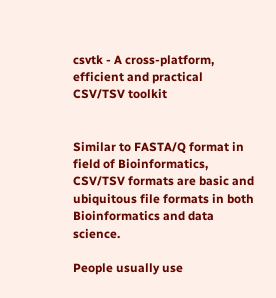csvtk - A cross-platform, efficient and practical CSV/TSV toolkit


Similar to FASTA/Q format in field of Bioinformatics, CSV/TSV formats are basic and ubiquitous file formats in both Bioinformatics and data science.

People usually use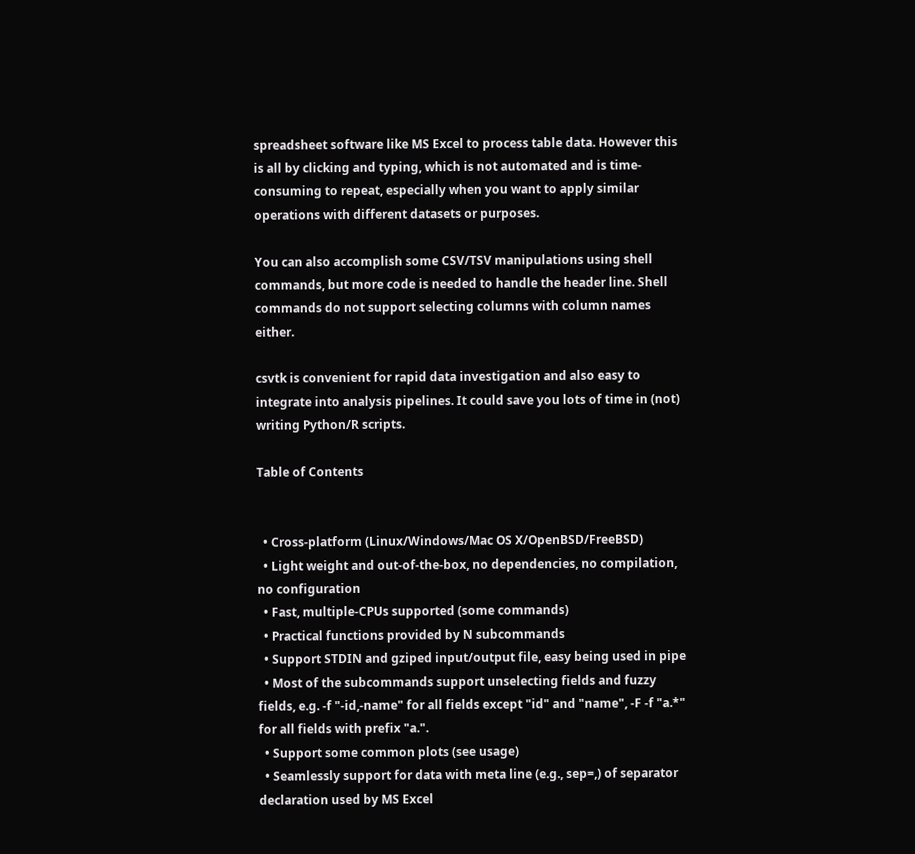spreadsheet software like MS Excel to process table data. However this is all by clicking and typing, which is not automated and is time-consuming to repeat, especially when you want to apply similar operations with different datasets or purposes.

You can also accomplish some CSV/TSV manipulations using shell commands, but more code is needed to handle the header line. Shell commands do not support selecting columns with column names either.

csvtk is convenient for rapid data investigation and also easy to integrate into analysis pipelines. It could save you lots of time in (not) writing Python/R scripts.

Table of Contents


  • Cross-platform (Linux/Windows/Mac OS X/OpenBSD/FreeBSD)
  • Light weight and out-of-the-box, no dependencies, no compilation, no configuration
  • Fast, multiple-CPUs supported (some commands)
  • Practical functions provided by N subcommands
  • Support STDIN and gziped input/output file, easy being used in pipe
  • Most of the subcommands support unselecting fields and fuzzy fields, e.g. -f "-id,-name" for all fields except "id" and "name", -F -f "a.*" for all fields with prefix "a.".
  • Support some common plots (see usage)
  • Seamlessly support for data with meta line (e.g., sep=,) of separator declaration used by MS Excel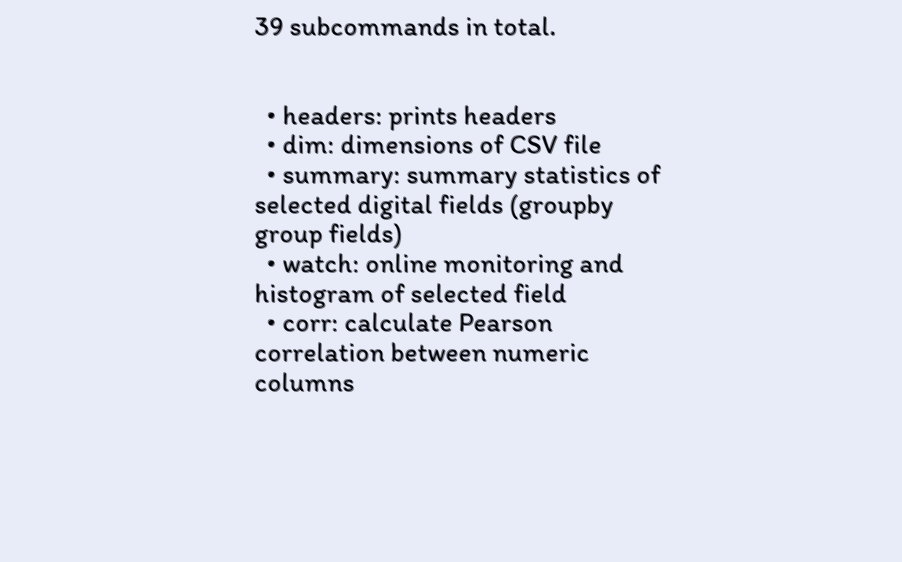39 subcommands in total.


  • headers: prints headers
  • dim: dimensions of CSV file
  • summary: summary statistics of selected digital fields (groupby group fields)
  • watch: online monitoring and histogram of selected field
  • corr: calculate Pearson correlation between numeric columns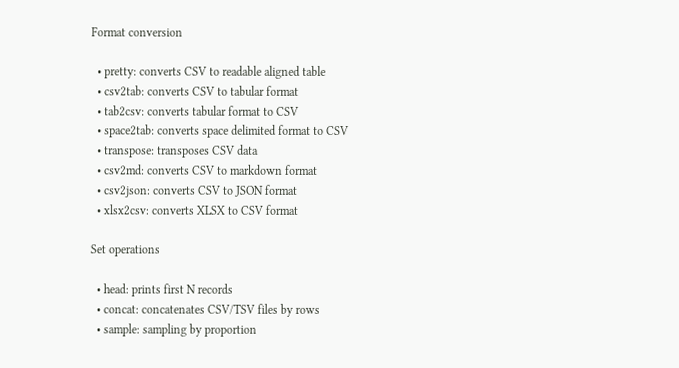Format conversion

  • pretty: converts CSV to readable aligned table
  • csv2tab: converts CSV to tabular format
  • tab2csv: converts tabular format to CSV
  • space2tab: converts space delimited format to CSV
  • transpose: transposes CSV data
  • csv2md: converts CSV to markdown format
  • csv2json: converts CSV to JSON format
  • xlsx2csv: converts XLSX to CSV format

Set operations

  • head: prints first N records
  • concat: concatenates CSV/TSV files by rows
  • sample: sampling by proportion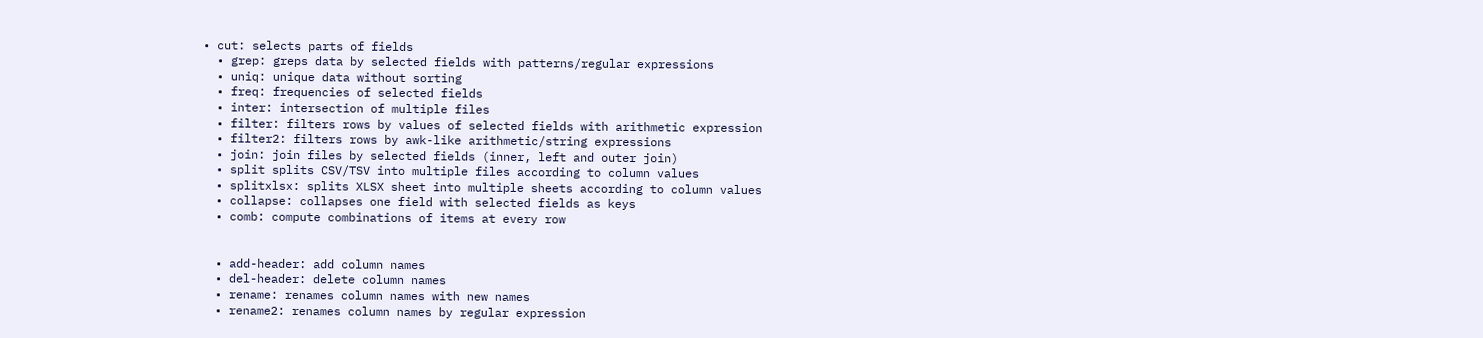• cut: selects parts of fields
  • grep: greps data by selected fields with patterns/regular expressions
  • uniq: unique data without sorting
  • freq: frequencies of selected fields
  • inter: intersection of multiple files
  • filter: filters rows by values of selected fields with arithmetic expression
  • filter2: filters rows by awk-like arithmetic/string expressions
  • join: join files by selected fields (inner, left and outer join)
  • split splits CSV/TSV into multiple files according to column values
  • splitxlsx: splits XLSX sheet into multiple sheets according to column values
  • collapse: collapses one field with selected fields as keys
  • comb: compute combinations of items at every row


  • add-header: add column names
  • del-header: delete column names
  • rename: renames column names with new names
  • rename2: renames column names by regular expression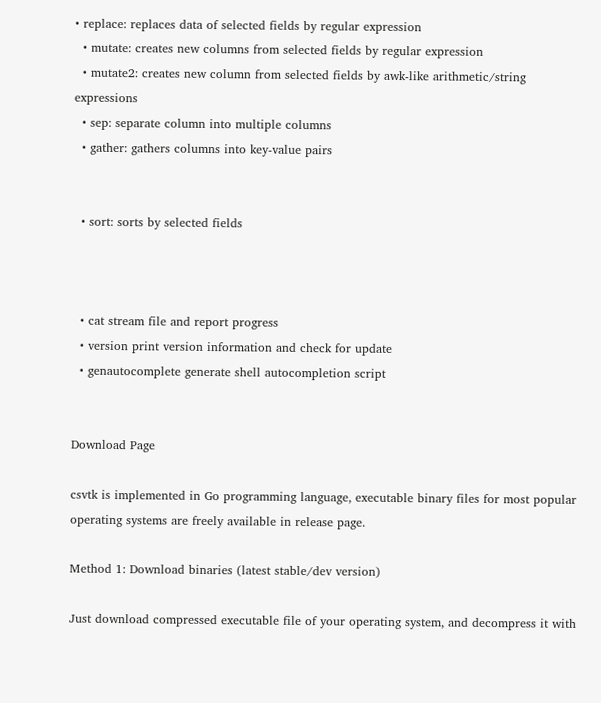• replace: replaces data of selected fields by regular expression
  • mutate: creates new columns from selected fields by regular expression
  • mutate2: creates new column from selected fields by awk-like arithmetic/string expressions
  • sep: separate column into multiple columns
  • gather: gathers columns into key-value pairs


  • sort: sorts by selected fields



  • cat stream file and report progress
  • version print version information and check for update
  • genautocomplete generate shell autocompletion script


Download Page

csvtk is implemented in Go programming language, executable binary files for most popular operating systems are freely available in release page.

Method 1: Download binaries (latest stable/dev version)

Just download compressed executable file of your operating system, and decompress it with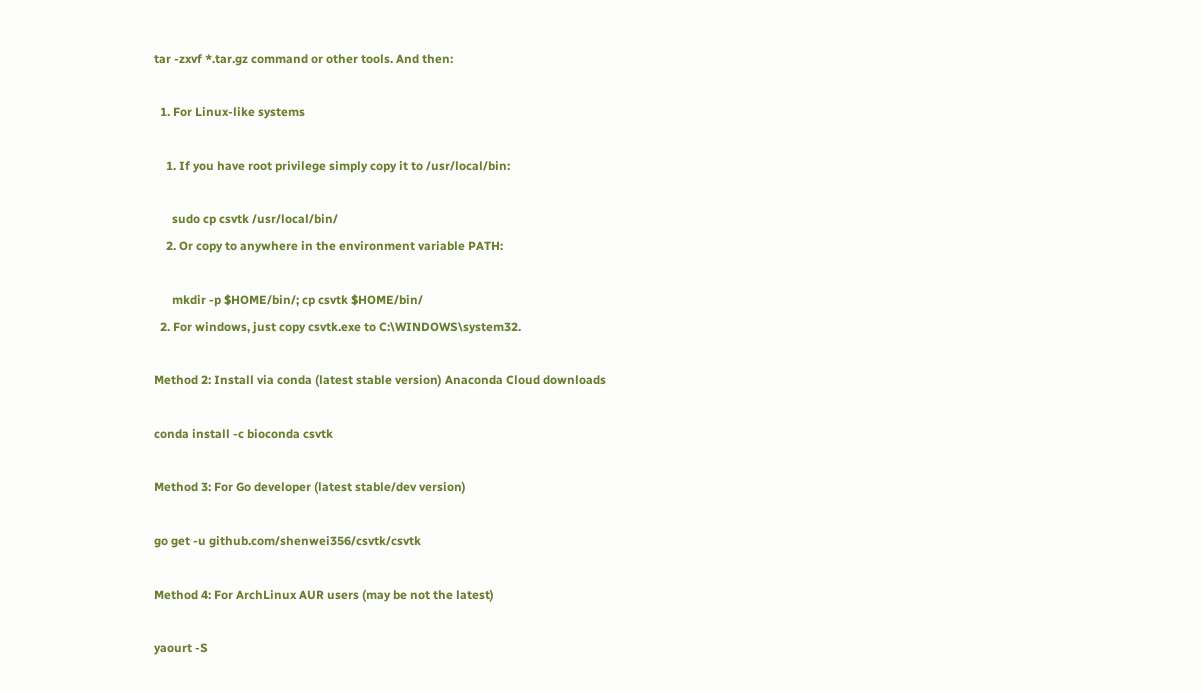tar -zxvf *.tar.gz command or other tools. And then:

  1. For Linux-like systems

    1. If you have root privilege simply copy it to /usr/local/bin:

      sudo cp csvtk /usr/local/bin/
    2. Or copy to anywhere in the environment variable PATH:

      mkdir -p $HOME/bin/; cp csvtk $HOME/bin/
  2. For windows, just copy csvtk.exe to C:\WINDOWS\system32.

Method 2: Install via conda (latest stable version) Anaconda Cloud downloads

conda install -c bioconda csvtk

Method 3: For Go developer (latest stable/dev version)

go get -u github.com/shenwei356/csvtk/csvtk

Method 4: For ArchLinux AUR users (may be not the latest)

yaourt -S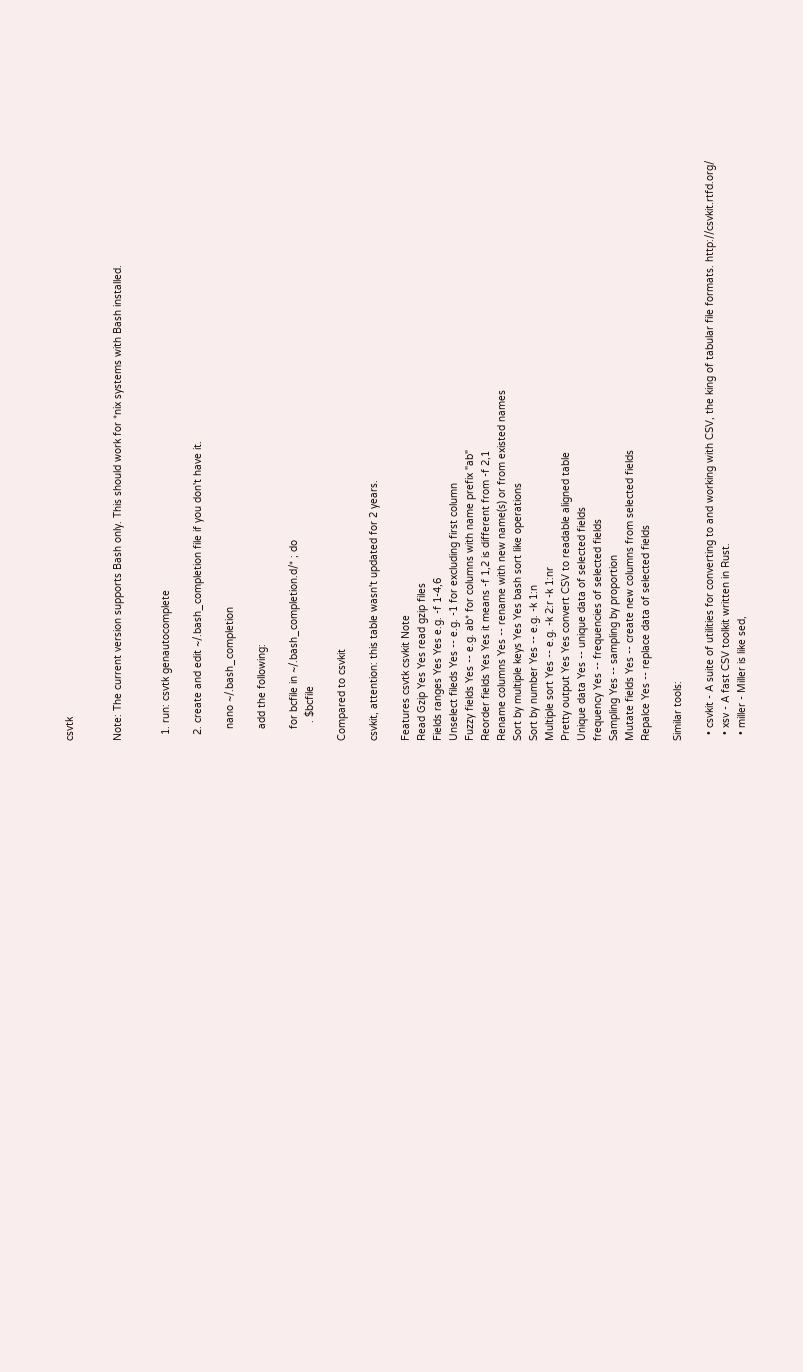csvtk


Note: The current version supports Bash only. This should work for *nix systems with Bash installed.


  1. run: csvtk genautocomplete

  2. create and edit ~/.bash_completion file if you don't have it.

    nano ~/.bash_completion

    add the following:

    for bcfile in ~/.bash_completion.d/* ; do
      . $bcfile

Compared to csvkit

csvkit, attention: this table wasn't updated for 2 years.

Features csvtk csvkit Note
Read Gzip Yes Yes read gzip files
Fields ranges Yes Yes e.g. -f 1-4,6
Unselect fileds Yes -- e.g. -1 for excluding first column
Fuzzy fields Yes -- e.g. ab* for columns with name prefix "ab"
Reorder fields Yes Yes it means -f 1,2 is different from -f 2,1
Rename columns Yes -- rename with new name(s) or from existed names
Sort by multiple keys Yes Yes bash sort like operations
Sort by number Yes -- e.g. -k 1:n
Multiple sort Yes -- e.g. -k 2:r -k 1:nr
Pretty output Yes Yes convert CSV to readable aligned table
Unique data Yes -- unique data of selected fields
frequency Yes -- frequencies of selected fields
Sampling Yes -- sampling by proportion
Mutate fields Yes -- create new columns from selected fields
Repalce Yes -- replace data of selected fields

Similar tools:

  • csvkit - A suite of utilities for converting to and working with CSV, the king of tabular file formats. http://csvkit.rtfd.org/
  • xsv - A fast CSV toolkit written in Rust.
  • miller - Miller is like sed,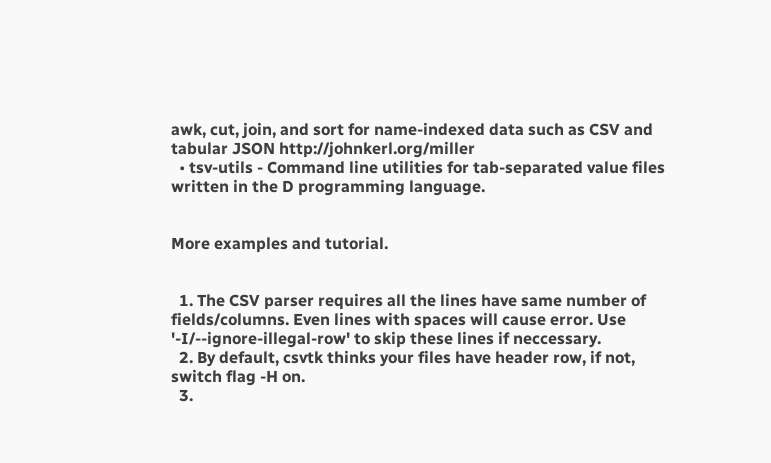awk, cut, join, and sort for name-indexed data such as CSV and tabular JSON http://johnkerl.org/miller
  • tsv-utils - Command line utilities for tab-separated value files written in the D programming language.


More examples and tutorial.


  1. The CSV parser requires all the lines have same number of fields/columns. Even lines with spaces will cause error. Use '-I/--ignore-illegal-row' to skip these lines if neccessary.
  2. By default, csvtk thinks your files have header row, if not, switch flag -H on.
  3.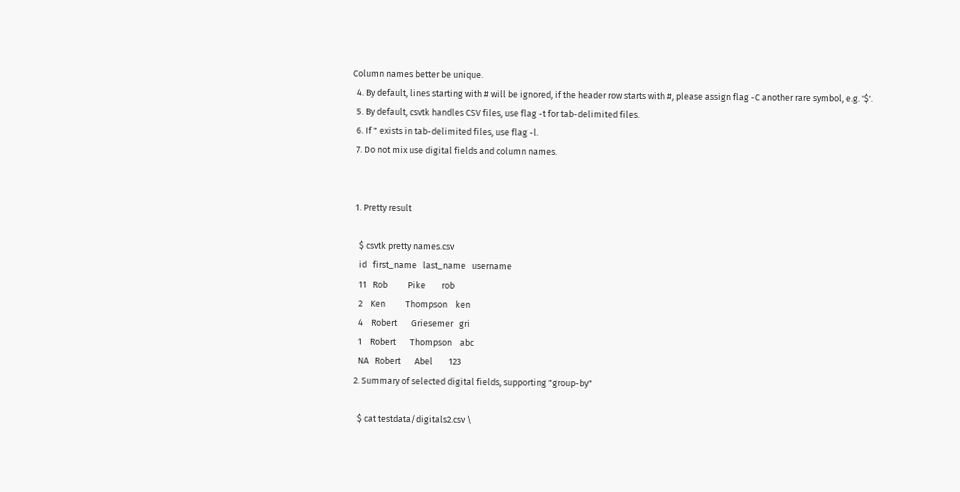Column names better be unique.
  4. By default, lines starting with # will be ignored, if the header row starts with #, please assign flag -C another rare symbol, e.g. '$'.
  5. By default, csvtk handles CSV files, use flag -t for tab-delimited files.
  6. If " exists in tab-delimited files, use flag -l.
  7. Do not mix use digital fields and column names.


  1. Pretty result

    $ csvtk pretty names.csv
    id   first_name   last_name   username
    11   Rob          Pike        rob
    2    Ken          Thompson    ken
    4    Robert       Griesemer   gri
    1    Robert       Thompson    abc
    NA   Robert       Abel        123
  2. Summary of selected digital fields, supporting "group-by"

    $ cat testdata/digitals2.csv \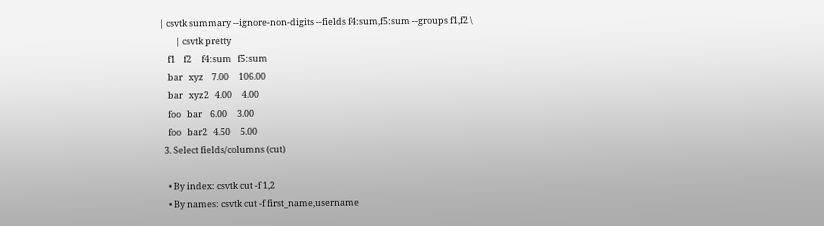| csvtk summary --ignore-non-digits --fields f4:sum,f5:sum --groups f1,f2 \
        | csvtk pretty
    f1    f2     f4:sum   f5:sum
    bar   xyz    7.00     106.00
    bar   xyz2   4.00     4.00
    foo   bar    6.00     3.00
    foo   bar2   4.50     5.00
  3. Select fields/columns (cut)

    • By index: csvtk cut -f 1,2
    • By names: csvtk cut -f first_name,username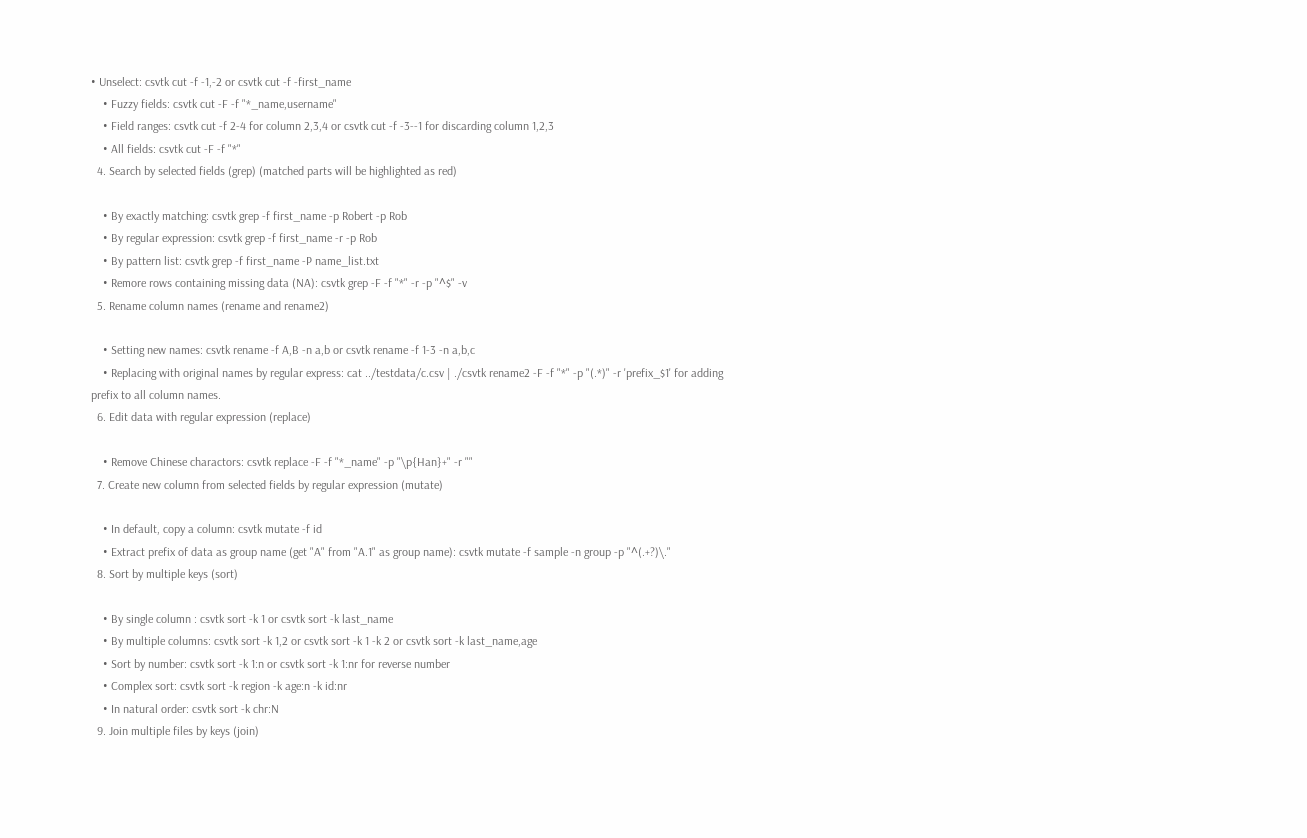• Unselect: csvtk cut -f -1,-2 or csvtk cut -f -first_name
    • Fuzzy fields: csvtk cut -F -f "*_name,username"
    • Field ranges: csvtk cut -f 2-4 for column 2,3,4 or csvtk cut -f -3--1 for discarding column 1,2,3
    • All fields: csvtk cut -F -f "*"
  4. Search by selected fields (grep) (matched parts will be highlighted as red)

    • By exactly matching: csvtk grep -f first_name -p Robert -p Rob
    • By regular expression: csvtk grep -f first_name -r -p Rob
    • By pattern list: csvtk grep -f first_name -P name_list.txt
    • Remore rows containing missing data (NA): csvtk grep -F -f "*" -r -p "^$" -v
  5. Rename column names (rename and rename2)

    • Setting new names: csvtk rename -f A,B -n a,b or csvtk rename -f 1-3 -n a,b,c
    • Replacing with original names by regular express: cat ../testdata/c.csv | ./csvtk rename2 -F -f "*" -p "(.*)" -r 'prefix_$1' for adding prefix to all column names.
  6. Edit data with regular expression (replace)

    • Remove Chinese charactors: csvtk replace -F -f "*_name" -p "\p{Han}+" -r ""
  7. Create new column from selected fields by regular expression (mutate)

    • In default, copy a column: csvtk mutate -f id
    • Extract prefix of data as group name (get "A" from "A.1" as group name): csvtk mutate -f sample -n group -p "^(.+?)\."
  8. Sort by multiple keys (sort)

    • By single column : csvtk sort -k 1 or csvtk sort -k last_name
    • By multiple columns: csvtk sort -k 1,2 or csvtk sort -k 1 -k 2 or csvtk sort -k last_name,age
    • Sort by number: csvtk sort -k 1:n or csvtk sort -k 1:nr for reverse number
    • Complex sort: csvtk sort -k region -k age:n -k id:nr
    • In natural order: csvtk sort -k chr:N
  9. Join multiple files by keys (join)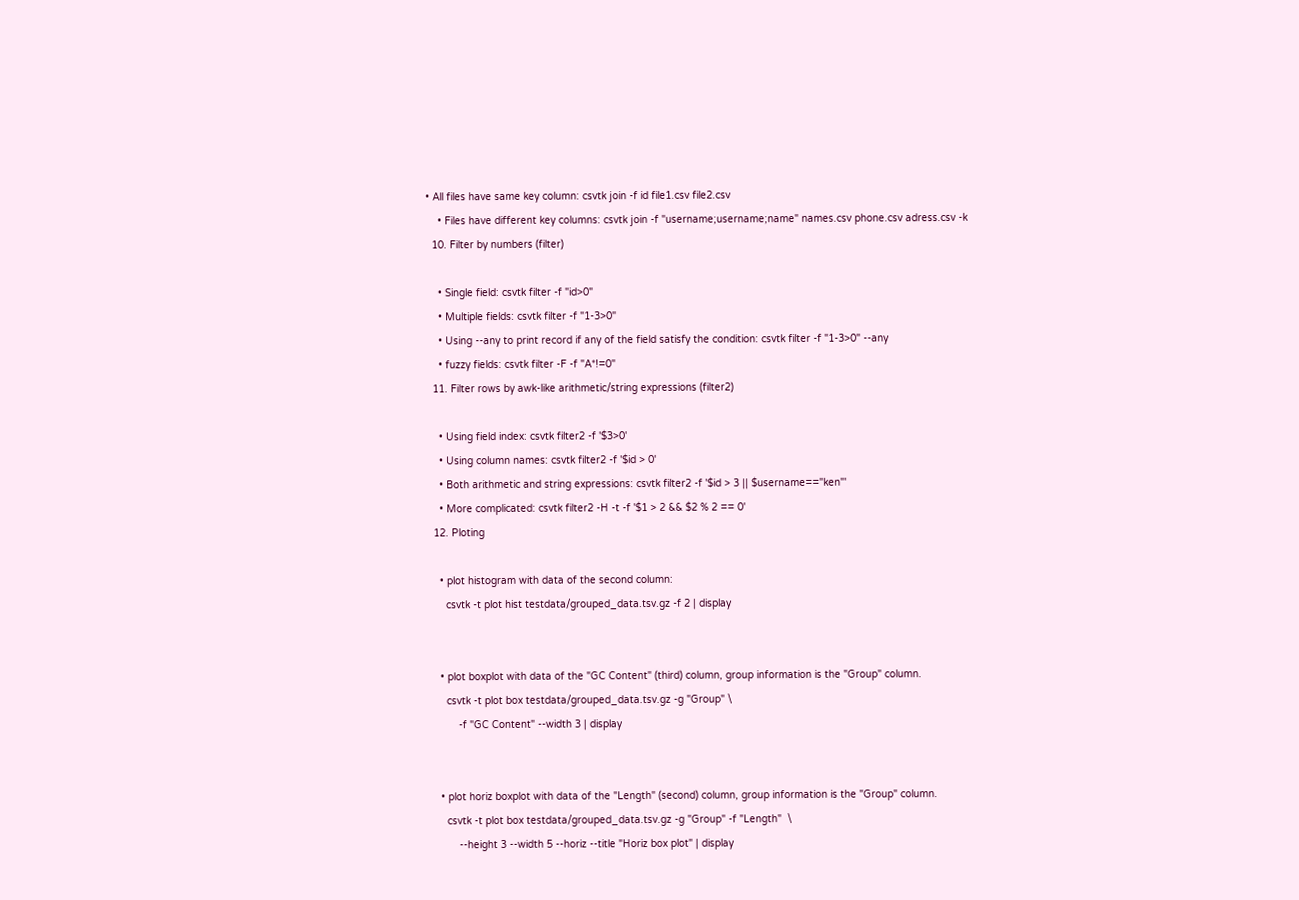• All files have same key column: csvtk join -f id file1.csv file2.csv
    • Files have different key columns: csvtk join -f "username;username;name" names.csv phone.csv adress.csv -k
  10. Filter by numbers (filter)

    • Single field: csvtk filter -f "id>0"
    • Multiple fields: csvtk filter -f "1-3>0"
    • Using --any to print record if any of the field satisfy the condition: csvtk filter -f "1-3>0" --any
    • fuzzy fields: csvtk filter -F -f "A*!=0"
  11. Filter rows by awk-like arithmetic/string expressions (filter2)

    • Using field index: csvtk filter2 -f '$3>0'
    • Using column names: csvtk filter2 -f '$id > 0'
    • Both arithmetic and string expressions: csvtk filter2 -f '$id > 3 || $username=="ken"'
    • More complicated: csvtk filter2 -H -t -f '$1 > 2 && $2 % 2 == 0'
  12. Ploting

    • plot histogram with data of the second column:
      csvtk -t plot hist testdata/grouped_data.tsv.gz -f 2 | display


    • plot boxplot with data of the "GC Content" (third) column, group information is the "Group" column.
      csvtk -t plot box testdata/grouped_data.tsv.gz -g "Group" \
          -f "GC Content" --width 3 | display


    • plot horiz boxplot with data of the "Length" (second) column, group information is the "Group" column.
      csvtk -t plot box testdata/grouped_data.tsv.gz -g "Group" -f "Length"  \
          --height 3 --width 5 --horiz --title "Horiz box plot" | display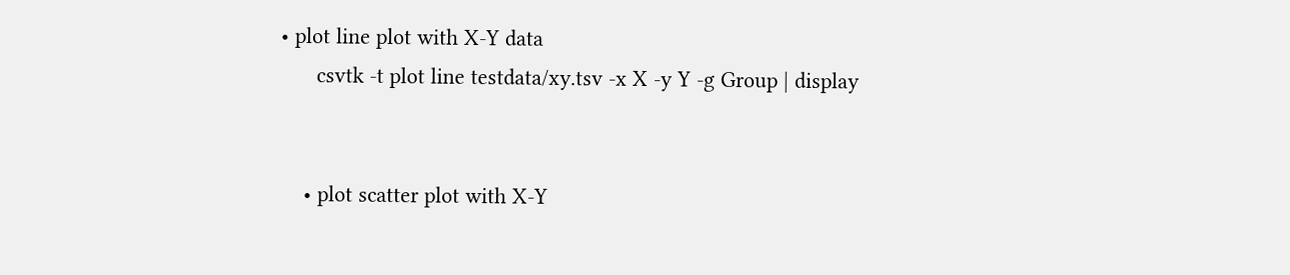• plot line plot with X-Y data
      csvtk -t plot line testdata/xy.tsv -x X -y Y -g Group | display


    • plot scatter plot with X-Y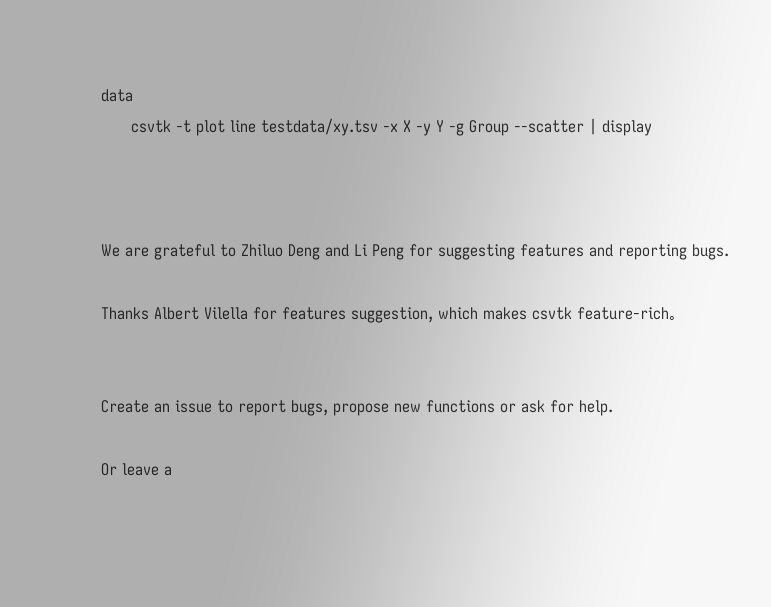data
      csvtk -t plot line testdata/xy.tsv -x X -y Y -g Group --scatter | display



We are grateful to Zhiluo Deng and Li Peng for suggesting features and reporting bugs.

Thanks Albert Vilella for features suggestion, which makes csvtk feature-rich。


Create an issue to report bugs, propose new functions or ask for help.

Or leave a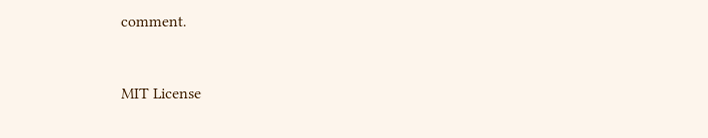comment.


MIT License